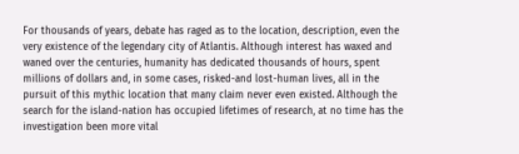For thousands of years, debate has raged as to the location, description, even the very existence of the legendary city of Atlantis. Although interest has waxed and waned over the centuries, humanity has dedicated thousands of hours, spent millions of dollars and, in some cases, risked-and lost-human lives, all in the pursuit of this mythic location that many claim never even existed. Although the search for the island-nation has occupied lifetimes of research, at no time has the investigation been more vital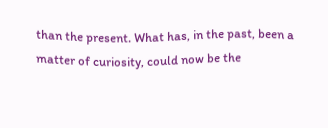than the present. What has, in the past, been a matter of curiosity, could now be the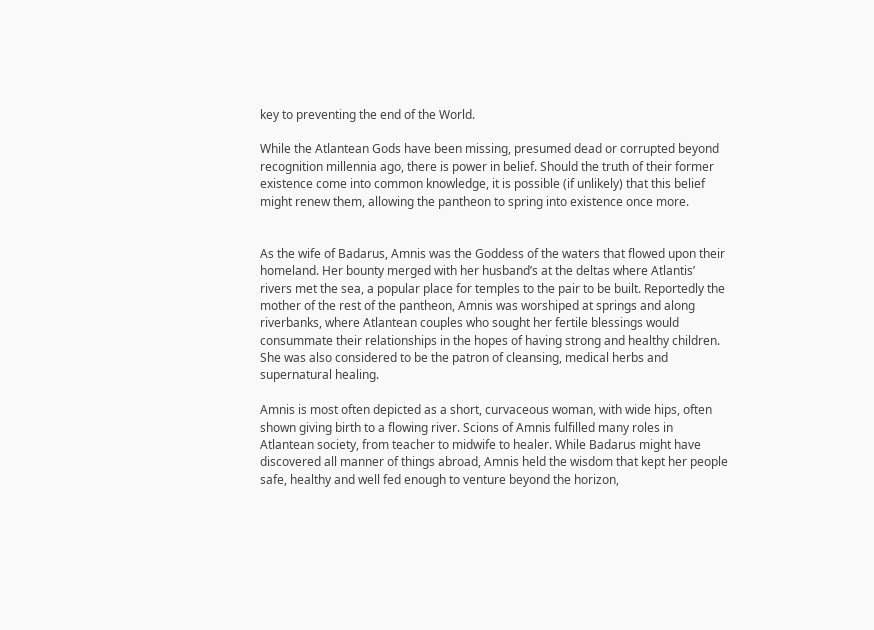key to preventing the end of the World.

While the Atlantean Gods have been missing, presumed dead or corrupted beyond recognition millennia ago, there is power in belief. Should the truth of their former existence come into common knowledge, it is possible (if unlikely) that this belief might renew them, allowing the pantheon to spring into existence once more.


As the wife of Badarus, Amnis was the Goddess of the waters that flowed upon their homeland. Her bounty merged with her husband’s at the deltas where Atlantis’ rivers met the sea, a popular place for temples to the pair to be built. Reportedly the mother of the rest of the pantheon, Amnis was worshiped at springs and along riverbanks, where Atlantean couples who sought her fertile blessings would consummate their relationships in the hopes of having strong and healthy children. She was also considered to be the patron of cleansing, medical herbs and supernatural healing.

Amnis is most often depicted as a short, curvaceous woman, with wide hips, often shown giving birth to a flowing river. Scions of Amnis fulfilled many roles in Atlantean society, from teacher to midwife to healer. While Badarus might have discovered all manner of things abroad, Amnis held the wisdom that kept her people safe, healthy and well fed enough to venture beyond the horizon,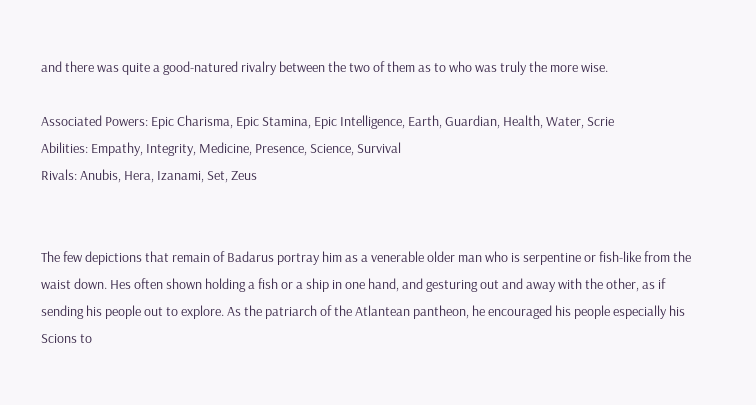and there was quite a good-natured rivalry between the two of them as to who was truly the more wise.

Associated Powers: Epic Charisma, Epic Stamina, Epic Intelligence, Earth, Guardian, Health, Water, Scrie
Abilities: Empathy, Integrity, Medicine, Presence, Science, Survival
Rivals: Anubis, Hera, Izanami, Set, Zeus


The few depictions that remain of Badarus portray him as a venerable older man who is serpentine or fish-like from the waist down. Hes often shown holding a fish or a ship in one hand, and gesturing out and away with the other, as if sending his people out to explore. As the patriarch of the Atlantean pantheon, he encouraged his people especially his Scions to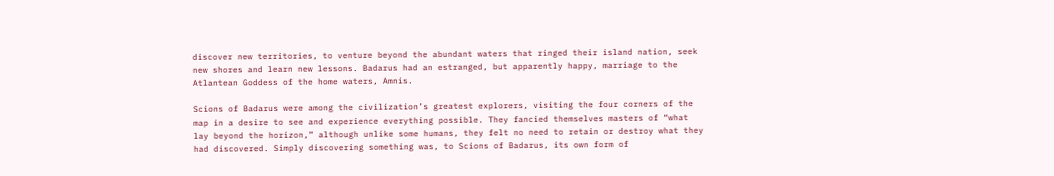discover new territories, to venture beyond the abundant waters that ringed their island nation, seek new shores and learn new lessons. Badarus had an estranged, but apparently happy, marriage to the Atlantean Goddess of the home waters, Amnis.

Scions of Badarus were among the civilization’s greatest explorers, visiting the four corners of the map in a desire to see and experience everything possible. They fancied themselves masters of “what lay beyond the horizon,” although unlike some humans, they felt no need to retain or destroy what they had discovered. Simply discovering something was, to Scions of Badarus, its own form of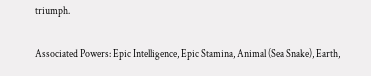triumph.

Associated Powers: Epic Intelligence, Epic Stamina, Animal (Sea Snake), Earth,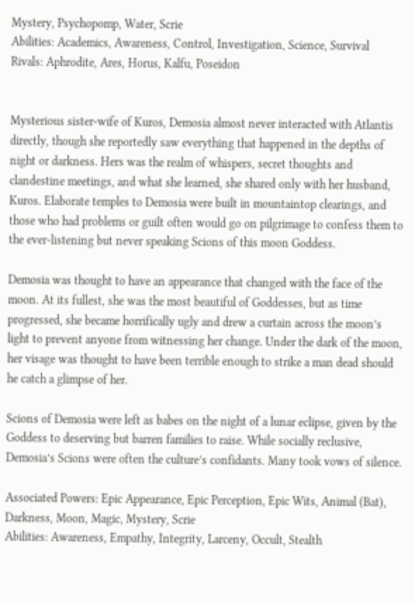Mystery, Psychopomp, Water, Scrie
Abilities: Academics, Awareness, Control, Investigation, Science, Survival
Rivals: Aphrodite, Ares, Horus, Kalfu, Poseidon


Mysterious sister-wife of Kuros, Demosia almost never interacted with Atlantis directly, though she reportedly saw everything that happened in the depths of night or darkness. Hers was the realm of whispers, secret thoughts and clandestine meetings, and what she learned, she shared only with her husband, Kuros. Elaborate temples to Demosia were built in mountaintop clearings, and those who had problems or guilt often would go on pilgrimage to confess them to the ever-listening but never speaking Scions of this moon Goddess.

Demosia was thought to have an appearance that changed with the face of the moon. At its fullest, she was the most beautiful of Goddesses, but as time progressed, she became horrifically ugly and drew a curtain across the moon’s light to prevent anyone from witnessing her change. Under the dark of the moon, her visage was thought to have been terrible enough to strike a man dead should he catch a glimpse of her.

Scions of Demosia were left as babes on the night of a lunar eclipse, given by the Goddess to deserving but barren families to raise. While socially reclusive, Demosia’s Scions were often the culture’s confidants. Many took vows of silence.

Associated Powers: Epic Appearance, Epic Perception, Epic Wits, Animal (Bat), Darkness, Moon, Magic, Mystery, Scrie
Abilities: Awareness, Empathy, Integrity, Larceny, Occult, Stealth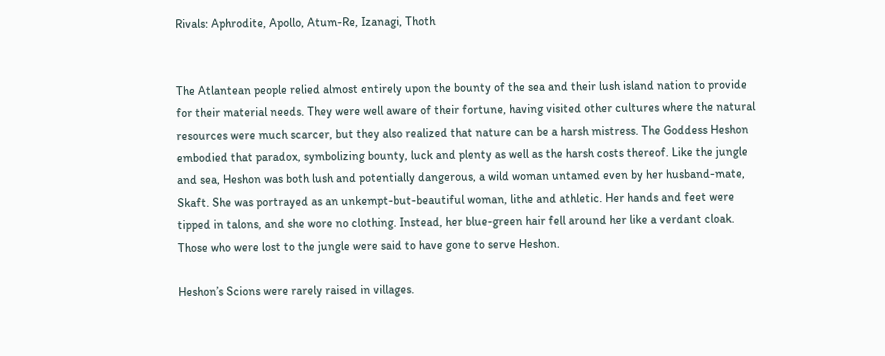Rivals: Aphrodite, Apollo, Atum-Re, Izanagi, Thoth


The Atlantean people relied almost entirely upon the bounty of the sea and their lush island nation to provide for their material needs. They were well aware of their fortune, having visited other cultures where the natural resources were much scarcer, but they also realized that nature can be a harsh mistress. The Goddess Heshon embodied that paradox, symbolizing bounty, luck and plenty as well as the harsh costs thereof. Like the jungle and sea, Heshon was both lush and potentially dangerous, a wild woman untamed even by her husband-mate, Skaft. She was portrayed as an unkempt-but-beautiful woman, lithe and athletic. Her hands and feet were tipped in talons, and she wore no clothing. Instead, her blue-green hair fell around her like a verdant cloak. Those who were lost to the jungle were said to have gone to serve Heshon.

Heshon’s Scions were rarely raised in villages.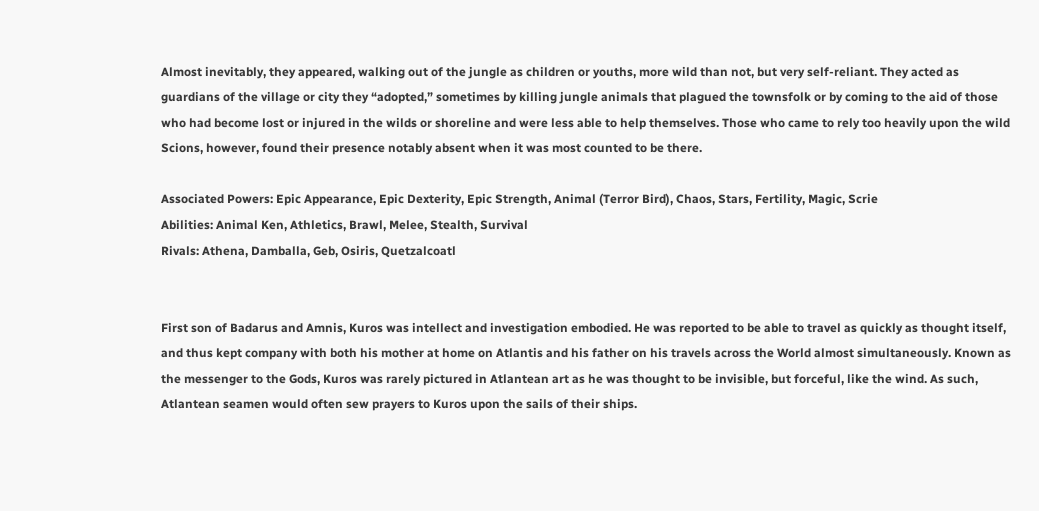Almost inevitably, they appeared, walking out of the jungle as children or youths, more wild than not, but very self-reliant. They acted as guardians of the village or city they “adopted,” sometimes by killing jungle animals that plagued the townsfolk or by coming to the aid of those who had become lost or injured in the wilds or shoreline and were less able to help themselves. Those who came to rely too heavily upon the wild Scions, however, found their presence notably absent when it was most counted to be there.

Associated Powers: Epic Appearance, Epic Dexterity, Epic Strength, Animal (Terror Bird), Chaos, Stars, Fertility, Magic, Scrie
Abilities: Animal Ken, Athletics, Brawl, Melee, Stealth, Survival
Rivals: Athena, Damballa, Geb, Osiris, Quetzalcoatl


First son of Badarus and Amnis, Kuros was intellect and investigation embodied. He was reported to be able to travel as quickly as thought itself, and thus kept company with both his mother at home on Atlantis and his father on his travels across the World almost simultaneously. Known as the messenger to the Gods, Kuros was rarely pictured in Atlantean art as he was thought to be invisible, but forceful, like the wind. As such, Atlantean seamen would often sew prayers to Kuros upon the sails of their ships.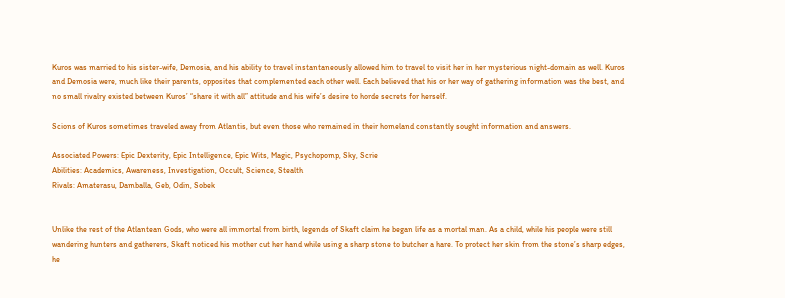Kuros was married to his sister-wife, Demosia, and his ability to travel instantaneously allowed him to travel to visit her in her mysterious night-domain as well. Kuros and Demosia were, much like their parents, opposites that complemented each other well. Each believed that his or her way of gathering information was the best, and no small rivalry existed between Kuros’ “share it with all” attitude and his wife’s desire to horde secrets for herself.

Scions of Kuros sometimes traveled away from Atlantis, but even those who remained in their homeland constantly sought information and answers.

Associated Powers: Epic Dexterity, Epic Intelligence, Epic Wits, Magic, Psychopomp, Sky, Scrie
Abilities: Academics, Awareness, Investigation, Occult, Science, Stealth
Rivals: Amaterasu, Damballa, Geb, Odin, Sobek


Unlike the rest of the Atlantean Gods, who were all immortal from birth, legends of Skaft claim he began life as a mortal man. As a child, while his people were still wandering hunters and gatherers, Skaft noticed his mother cut her hand while using a sharp stone to butcher a hare. To protect her skin from the stone’s sharp edges, he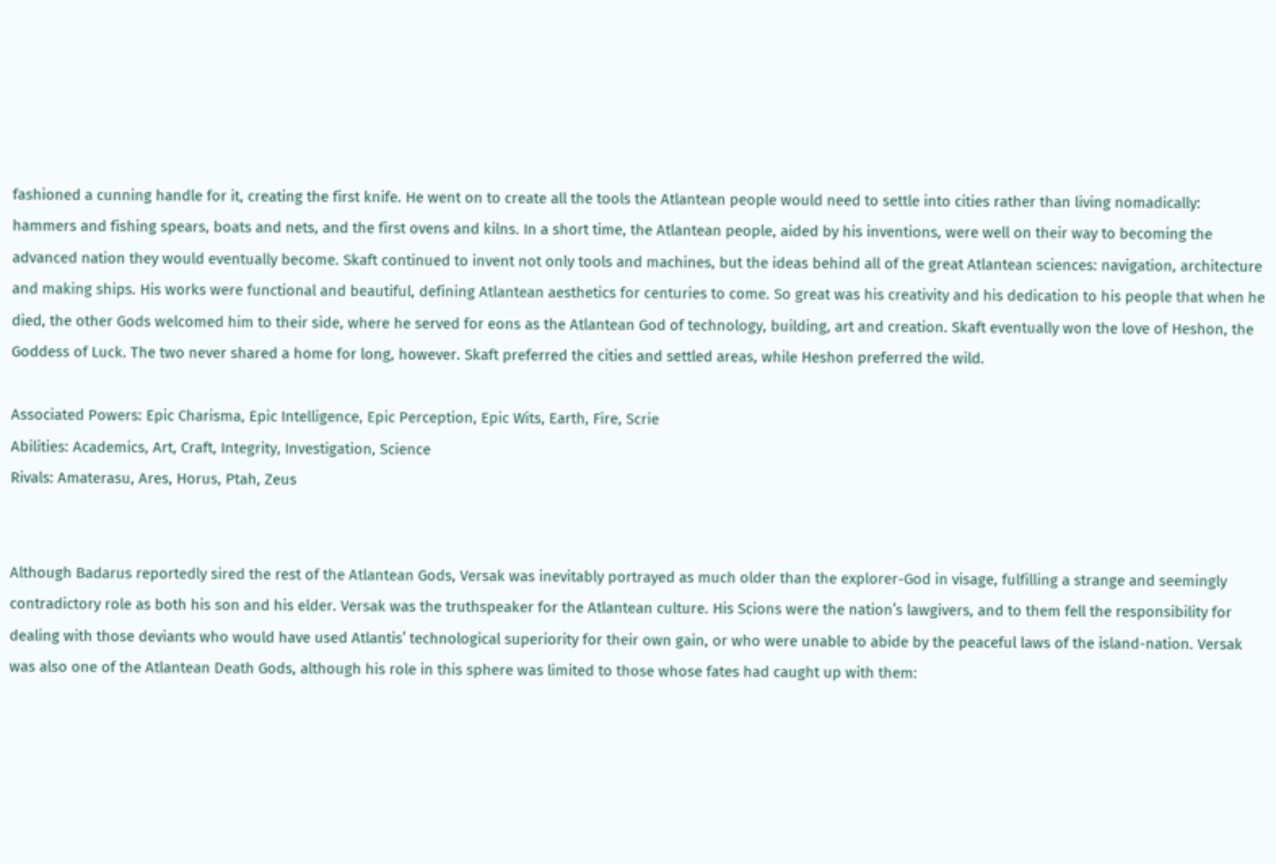fashioned a cunning handle for it, creating the first knife. He went on to create all the tools the Atlantean people would need to settle into cities rather than living nomadically: hammers and fishing spears, boats and nets, and the first ovens and kilns. In a short time, the Atlantean people, aided by his inventions, were well on their way to becoming the advanced nation they would eventually become. Skaft continued to invent not only tools and machines, but the ideas behind all of the great Atlantean sciences: navigation, architecture and making ships. His works were functional and beautiful, defining Atlantean aesthetics for centuries to come. So great was his creativity and his dedication to his people that when he died, the other Gods welcomed him to their side, where he served for eons as the Atlantean God of technology, building, art and creation. Skaft eventually won the love of Heshon, the Goddess of Luck. The two never shared a home for long, however. Skaft preferred the cities and settled areas, while Heshon preferred the wild.

Associated Powers: Epic Charisma, Epic Intelligence, Epic Perception, Epic Wits, Earth, Fire, Scrie
Abilities: Academics, Art, Craft, Integrity, Investigation, Science
Rivals: Amaterasu, Ares, Horus, Ptah, Zeus


Although Badarus reportedly sired the rest of the Atlantean Gods, Versak was inevitably portrayed as much older than the explorer-God in visage, fulfilling a strange and seemingly contradictory role as both his son and his elder. Versak was the truthspeaker for the Atlantean culture. His Scions were the nation’s lawgivers, and to them fell the responsibility for dealing with those deviants who would have used Atlantis’ technological superiority for their own gain, or who were unable to abide by the peaceful laws of the island-nation. Versak was also one of the Atlantean Death Gods, although his role in this sphere was limited to those whose fates had caught up with them: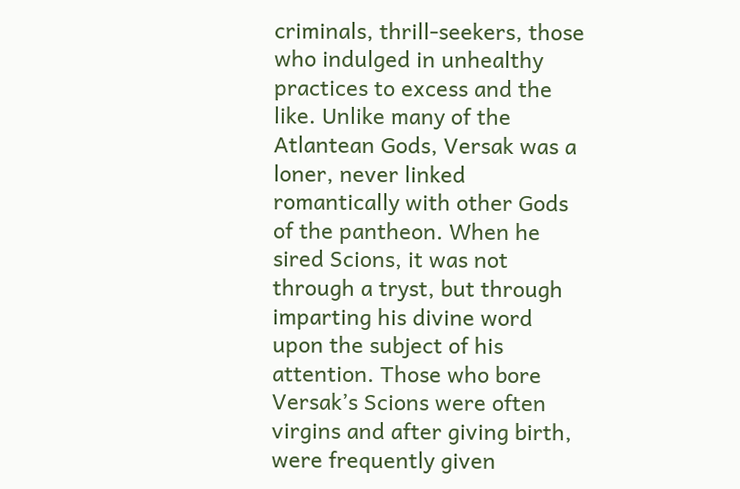criminals, thrill-seekers, those who indulged in unhealthy practices to excess and the like. Unlike many of the Atlantean Gods, Versak was a loner, never linked romantically with other Gods of the pantheon. When he sired Scions, it was not through a tryst, but through imparting his divine word upon the subject of his attention. Those who bore Versak’s Scions were often virgins and after giving birth, were frequently given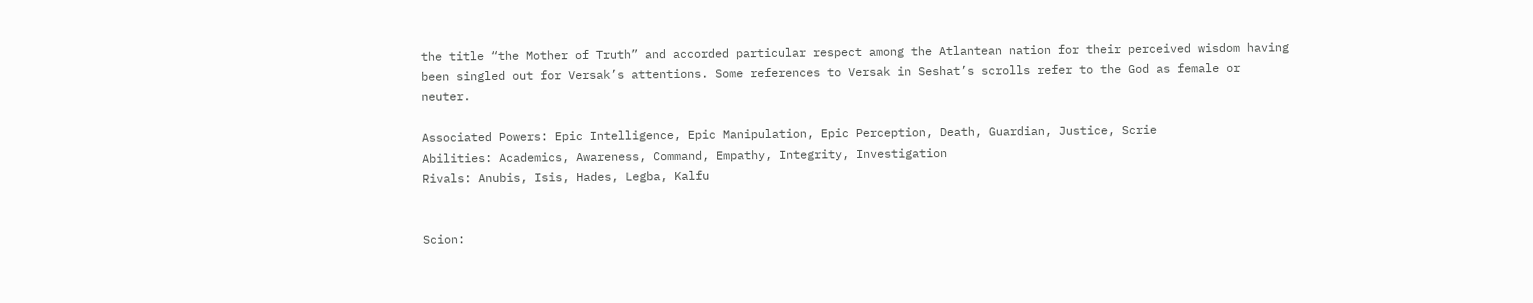the title “the Mother of Truth” and accorded particular respect among the Atlantean nation for their perceived wisdom having been singled out for Versak’s attentions. Some references to Versak in Seshat’s scrolls refer to the God as female or neuter.

Associated Powers: Epic Intelligence, Epic Manipulation, Epic Perception, Death, Guardian, Justice, Scrie
Abilities: Academics, Awareness, Command, Empathy, Integrity, Investigation
Rivals: Anubis, Isis, Hades, Legba, Kalfu


Scion: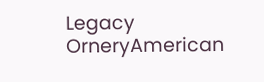Legacy OrneryAmerican